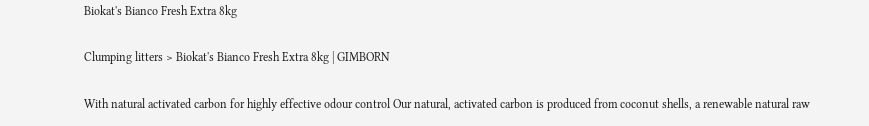Biokat's Bianco Fresh Extra 8kg

Clumping litters > Biokat's Bianco Fresh Extra 8kg | GIMBORN

With natural activated carbon for highly effective odour control Our natural, activated carbon is produced from coconut shells, a renewable natural raw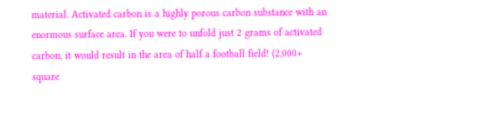material. Activated carbon is a highly porous carbon substance with an enormous surface area. If you were to unfold just 2 grams of activated carbon, it would result in the area of half a football field! (2,000+ square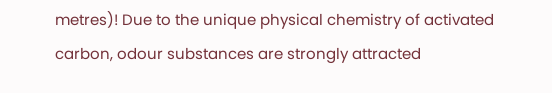metres)! Due to the unique physical chemistry of activated carbon, odour substances are strongly attracted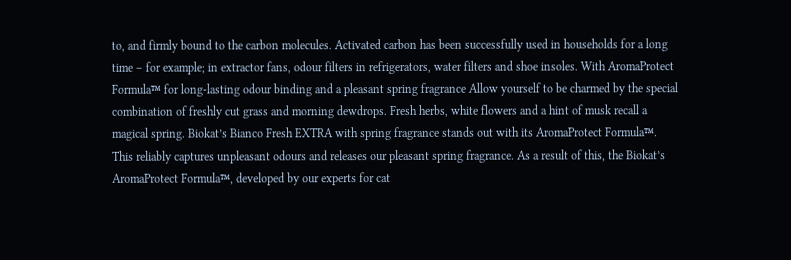to, and firmly bound to the carbon molecules. Activated carbon has been successfully used in households for a long time – for example; in extractor fans, odour filters in refrigerators, water filters and shoe insoles. With AromaProtect Formula™ for long-lasting odour binding and a pleasant spring fragrance Allow yourself to be charmed by the special combination of freshly cut grass and morning dewdrops. Fresh herbs, white flowers and a hint of musk recall a magical spring. Biokat’s Bianco Fresh EXTRA with spring fragrance stands out with its AromaProtect Formula™. This reliably captures unpleasant odours and releases our pleasant spring fragrance. As a result of this, the Biokat’s AromaProtect Formula™, developed by our experts for cat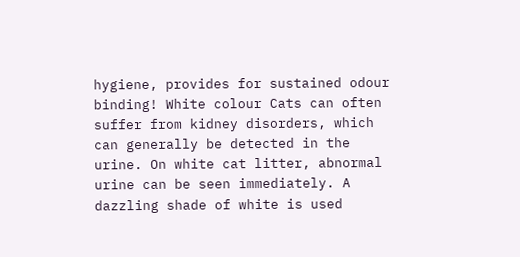hygiene, provides for sustained odour binding! White colour Cats can often suffer from kidney disorders, which can generally be detected in the urine. On white cat litter, abnormal urine can be seen immediately. A dazzling shade of white is used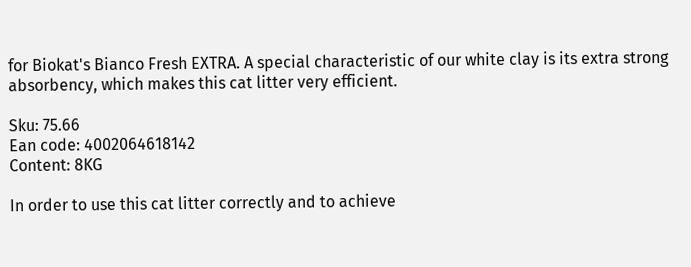for Biokat's Bianco Fresh EXTRA. A special characteristic of our white clay is its extra strong absorbency, which makes this cat litter very efficient.

Sku: 75.66
Ean code: 4002064618142
Content: 8KG

In order to use this cat litter correctly and to achieve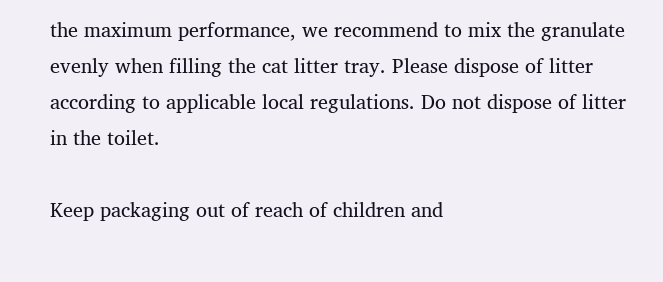the maximum performance, we recommend to mix the granulate evenly when filling the cat litter tray. Please dispose of litter according to applicable local regulations. Do not dispose of litter in the toilet.

Keep packaging out of reach of children and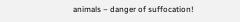animals – danger of suffocation!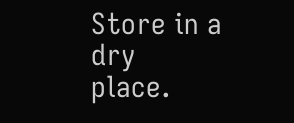Store in a dry place.